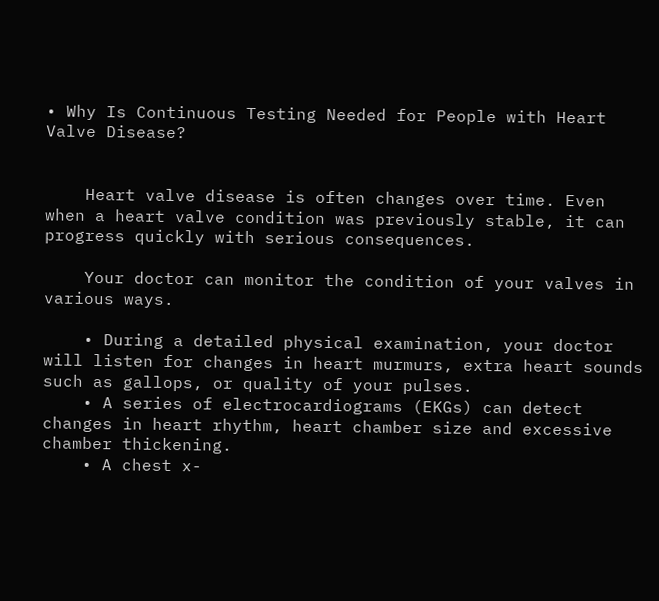• Why Is Continuous Testing Needed for People with Heart Valve Disease?


    Heart valve disease is often changes over time. Even when a heart valve condition was previously stable, it can progress quickly with serious consequences.

    Your doctor can monitor the condition of your valves in various ways.

    • During a detailed physical examination, your doctor will listen for changes in heart murmurs, extra heart sounds such as gallops, or quality of your pulses.
    • A series of electrocardiograms (EKGs) can detect changes in heart rhythm, heart chamber size and excessive chamber thickening.
    • A chest x-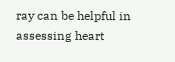ray can be helpful in assessing heart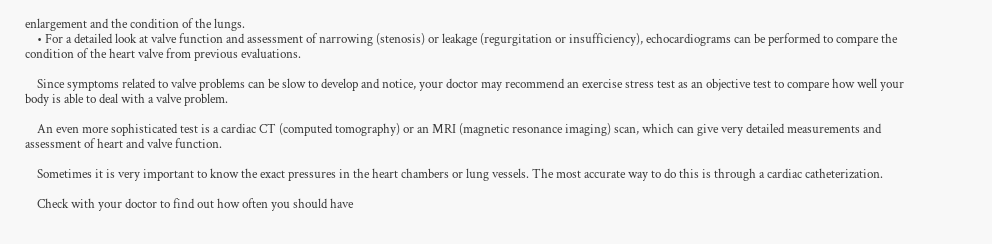enlargement and the condition of the lungs.
    • For a detailed look at valve function and assessment of narrowing (stenosis) or leakage (regurgitation or insufficiency), echocardiograms can be performed to compare the condition of the heart valve from previous evaluations.

    Since symptoms related to valve problems can be slow to develop and notice, your doctor may recommend an exercise stress test as an objective test to compare how well your body is able to deal with a valve problem.

    An even more sophisticated test is a cardiac CT (computed tomography) or an MRI (magnetic resonance imaging) scan, which can give very detailed measurements and assessment of heart and valve function.

    Sometimes it is very important to know the exact pressures in the heart chambers or lung vessels. The most accurate way to do this is through a cardiac catheterization.

    Check with your doctor to find out how often you should have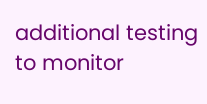additional testing to monitor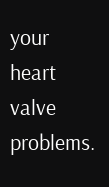your heart valve problems.